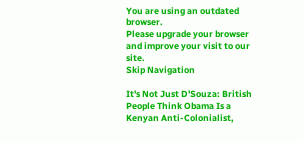You are using an outdated browser.
Please upgrade your browser
and improve your visit to our site.
Skip Navigation

It's Not Just D'Souza: British People Think Obama Is a Kenyan Anti-Colonialist,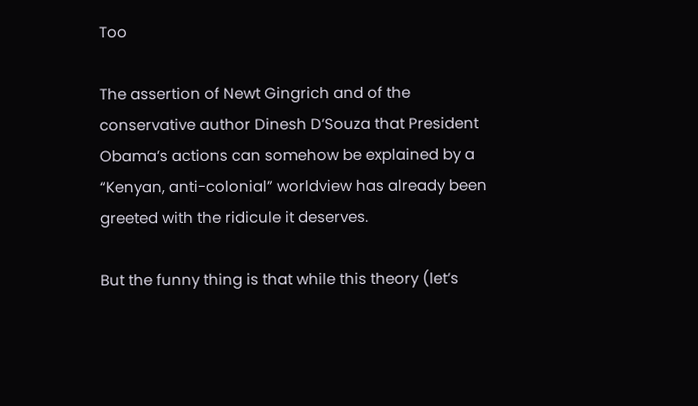Too

The assertion of Newt Gingrich and of the conservative author Dinesh D’Souza that President Obama’s actions can somehow be explained by a “Kenyan, anti-colonial” worldview has already been greeted with the ridicule it deserves.

But the funny thing is that while this theory (let’s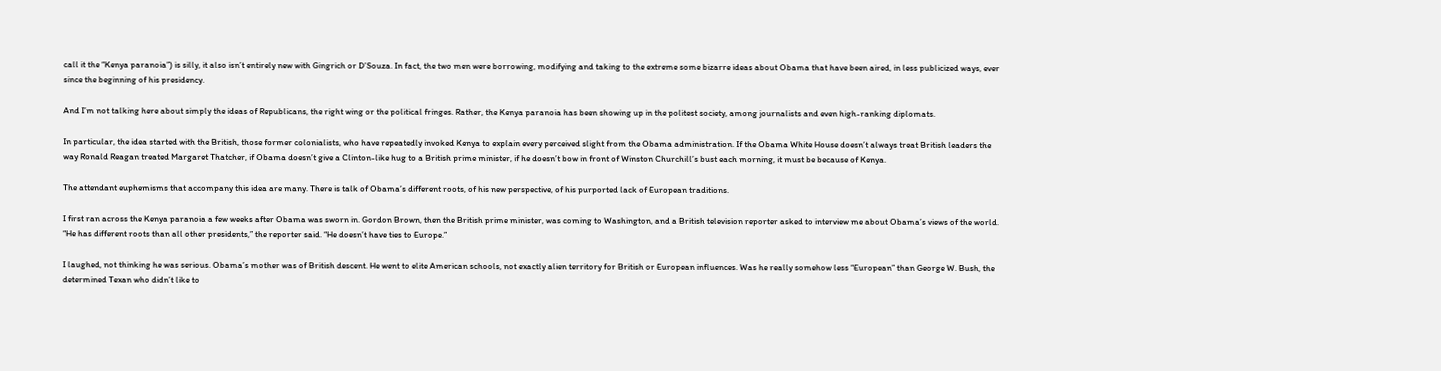call it the “Kenya paranoia”) is silly, it also isn’t entirely new with Gingrich or D’Souza. In fact, the two men were borrowing, modifying and taking to the extreme some bizarre ideas about Obama that have been aired, in less publicized ways, ever since the beginning of his presidency.

And I’m not talking here about simply the ideas of Republicans, the right wing or the political fringes. Rather, the Kenya paranoia has been showing up in the politest society, among journalists and even high-ranking diplomats.

In particular, the idea started with the British, those former colonialists, who have repeatedly invoked Kenya to explain every perceived slight from the Obama administration. If the Obama White House doesn’t always treat British leaders the way Ronald Reagan treated Margaret Thatcher, if Obama doesn’t give a Clinton-like hug to a British prime minister, if he doesn’t bow in front of Winston Churchill’s bust each morning, it must be because of Kenya.

The attendant euphemisms that accompany this idea are many. There is talk of Obama’s different roots, of his new perspective, of his purported lack of European traditions.

I first ran across the Kenya paranoia a few weeks after Obama was sworn in. Gordon Brown, then the British prime minister, was coming to Washington, and a British television reporter asked to interview me about Obama’s views of the world. “He has different roots than all other presidents,” the reporter said. “He doesn’t have ties to Europe.”

I laughed, not thinking he was serious. Obama’s mother was of British descent. He went to elite American schools, not exactly alien territory for British or European influences. Was he really somehow less “European” than George W. Bush, the determined Texan who didn’t like to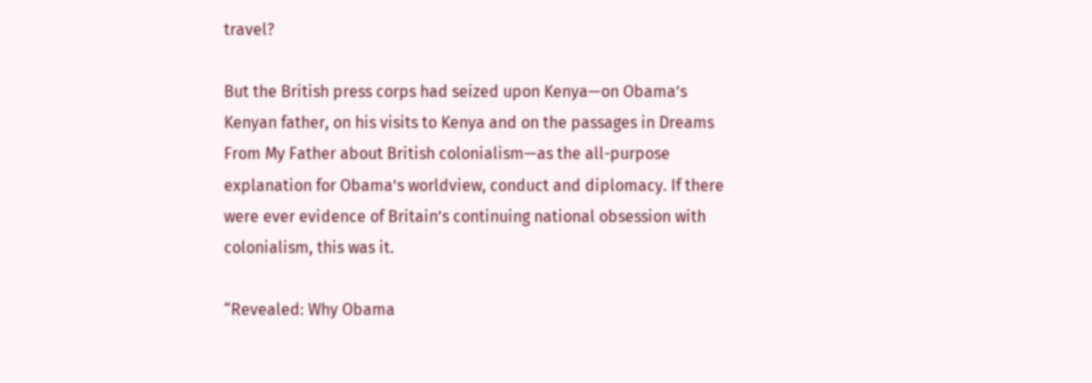travel?

But the British press corps had seized upon Kenya—on Obama’s Kenyan father, on his visits to Kenya and on the passages in Dreams From My Father about British colonialism—as the all-purpose explanation for Obama’s worldview, conduct and diplomacy. If there were ever evidence of Britain’s continuing national obsession with colonialism, this was it.

“Revealed: Why Obama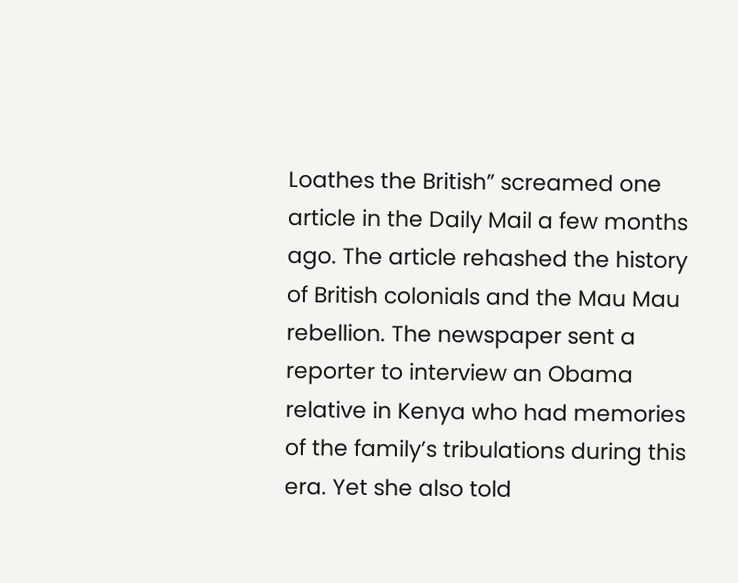Loathes the British” screamed one article in the Daily Mail a few months ago. The article rehashed the history of British colonials and the Mau Mau rebellion. The newspaper sent a reporter to interview an Obama relative in Kenya who had memories of the family’s tribulations during this era. Yet she also told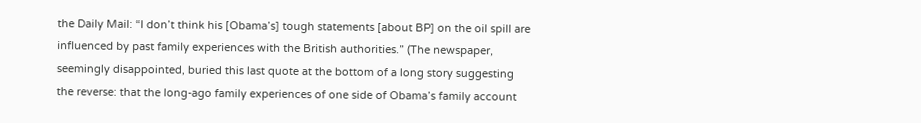the Daily Mail: “I don’t think his [Obama’s] tough statements [about BP] on the oil spill are influenced by past family experiences with the British authorities.” (The newspaper, seemingly disappointed, buried this last quote at the bottom of a long story suggesting the reverse: that the long-ago family experiences of one side of Obama’s family account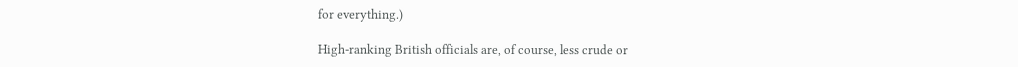for everything.)

High-ranking British officials are, of course, less crude or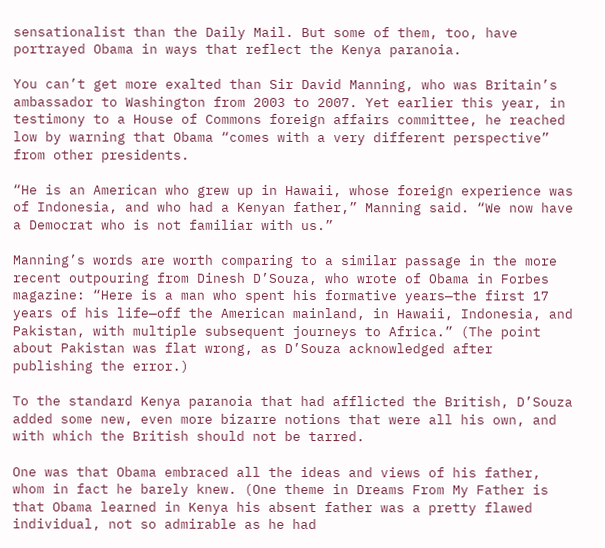sensationalist than the Daily Mail. But some of them, too, have portrayed Obama in ways that reflect the Kenya paranoia.

You can’t get more exalted than Sir David Manning, who was Britain’s ambassador to Washington from 2003 to 2007. Yet earlier this year, in testimony to a House of Commons foreign affairs committee, he reached low by warning that Obama “comes with a very different perspective” from other presidents.

“He is an American who grew up in Hawaii, whose foreign experience was of Indonesia, and who had a Kenyan father,” Manning said. “We now have a Democrat who is not familiar with us.”

Manning’s words are worth comparing to a similar passage in the more recent outpouring from Dinesh D’Souza, who wrote of Obama in Forbes magazine: “Here is a man who spent his formative years—the first 17 years of his life—off the American mainland, in Hawaii, Indonesia, and Pakistan, with multiple subsequent journeys to Africa.” (The point about Pakistan was flat wrong, as D’Souza acknowledged after publishing the error.)

To the standard Kenya paranoia that had afflicted the British, D’Souza added some new, even more bizarre notions that were all his own, and with which the British should not be tarred.

One was that Obama embraced all the ideas and views of his father, whom in fact he barely knew. (One theme in Dreams From My Father is that Obama learned in Kenya his absent father was a pretty flawed individual, not so admirable as he had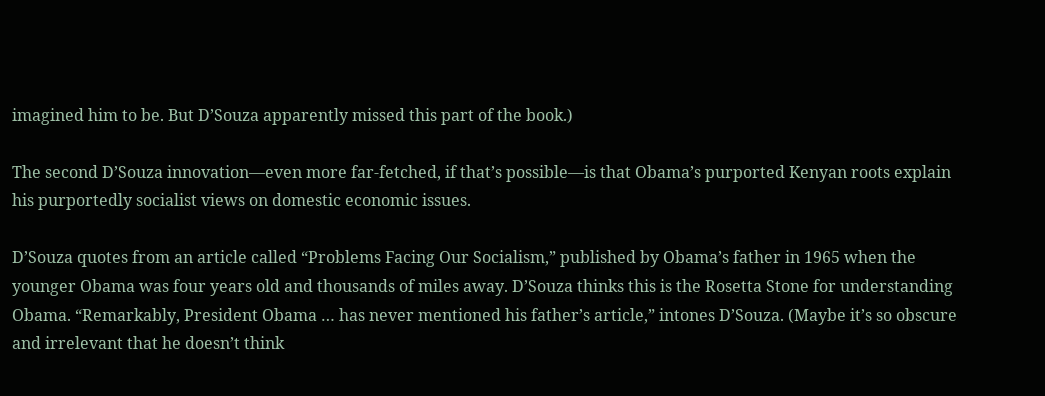imagined him to be. But D’Souza apparently missed this part of the book.)

The second D’Souza innovation—even more far-fetched, if that’s possible—is that Obama’s purported Kenyan roots explain his purportedly socialist views on domestic economic issues.

D’Souza quotes from an article called “Problems Facing Our Socialism,” published by Obama’s father in 1965 when the younger Obama was four years old and thousands of miles away. D’Souza thinks this is the Rosetta Stone for understanding Obama. “Remarkably, President Obama … has never mentioned his father’s article,” intones D’Souza. (Maybe it’s so obscure and irrelevant that he doesn’t think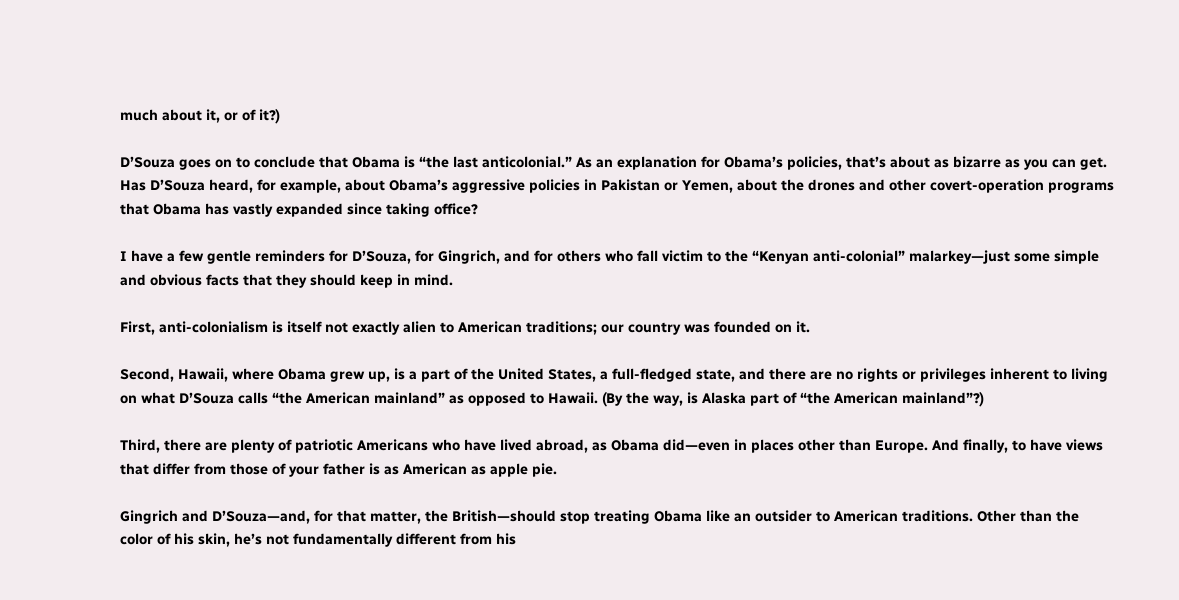much about it, or of it?)

D’Souza goes on to conclude that Obama is “the last anticolonial.” As an explanation for Obama’s policies, that’s about as bizarre as you can get. Has D’Souza heard, for example, about Obama’s aggressive policies in Pakistan or Yemen, about the drones and other covert-operation programs that Obama has vastly expanded since taking office?

I have a few gentle reminders for D’Souza, for Gingrich, and for others who fall victim to the “Kenyan anti-colonial” malarkey—just some simple and obvious facts that they should keep in mind.

First, anti-colonialism is itself not exactly alien to American traditions; our country was founded on it.

Second, Hawaii, where Obama grew up, is a part of the United States, a full-fledged state, and there are no rights or privileges inherent to living on what D’Souza calls “the American mainland” as opposed to Hawaii. (By the way, is Alaska part of “the American mainland”?)

Third, there are plenty of patriotic Americans who have lived abroad, as Obama did—even in places other than Europe. And finally, to have views that differ from those of your father is as American as apple pie.

Gingrich and D’Souza—and, for that matter, the British—should stop treating Obama like an outsider to American traditions. Other than the color of his skin, he’s not fundamentally different from his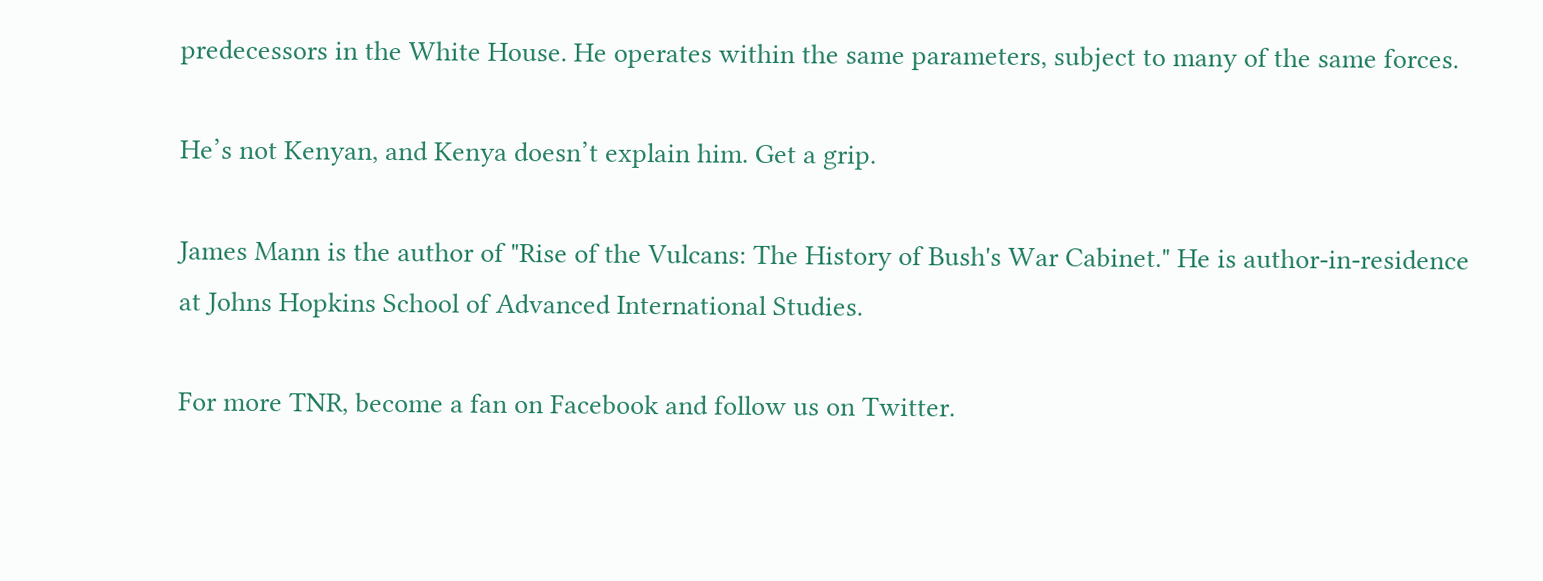predecessors in the White House. He operates within the same parameters, subject to many of the same forces.

He’s not Kenyan, and Kenya doesn’t explain him. Get a grip.

James Mann is the author of "Rise of the Vulcans: The History of Bush's War Cabinet." He is author-in-residence at Johns Hopkins School of Advanced International Studies.

For more TNR, become a fan on Facebook and follow us on Twitter.